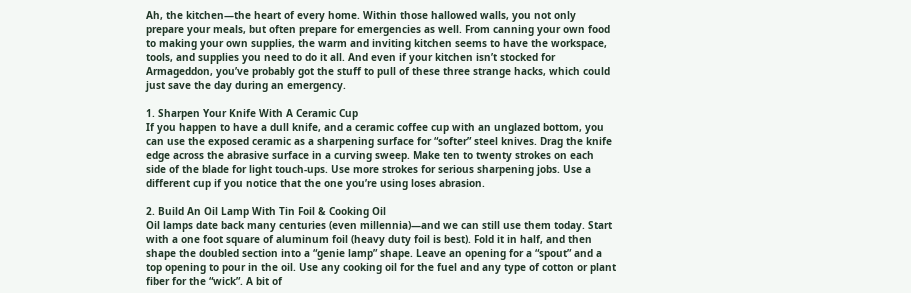Ah, the kitchen—the heart of every home. Within those hallowed walls, you not only prepare your meals, but often prepare for emergencies as well. From canning your own food to making your own supplies, the warm and inviting kitchen seems to have the workspace, tools, and supplies you need to do it all. And even if your kitchen isn’t stocked for Armageddon, you’ve probably got the stuff to pull of these three strange hacks, which could just save the day during an emergency.

1. Sharpen Your Knife With A Ceramic Cup
If you happen to have a dull knife, and a ceramic coffee cup with an unglazed bottom, you can use the exposed ceramic as a sharpening surface for “softer” steel knives. Drag the knife edge across the abrasive surface in a curving sweep. Make ten to twenty strokes on each side of the blade for light touch-ups. Use more strokes for serious sharpening jobs. Use a different cup if you notice that the one you’re using loses abrasion.

2. Build An Oil Lamp With Tin Foil & Cooking Oil
Oil lamps date back many centuries (even millennia)—and we can still use them today. Start with a one foot square of aluminum foil (heavy duty foil is best). Fold it in half, and then shape the doubled section into a “genie lamp” shape. Leave an opening for a “spout” and a top opening to pour in the oil. Use any cooking oil for the fuel and any type of cotton or plant fiber for the “wick”. A bit of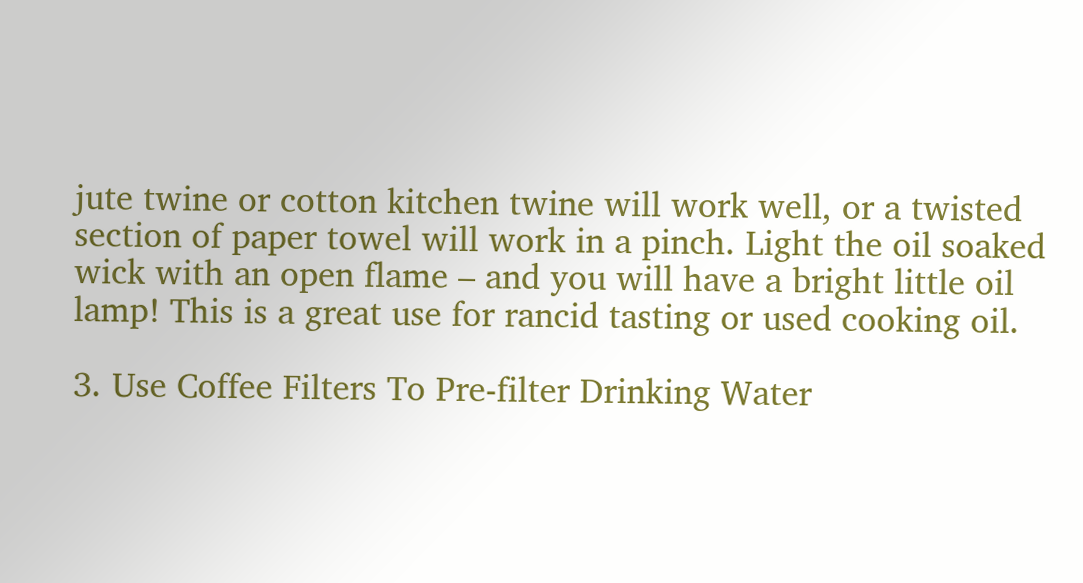jute twine or cotton kitchen twine will work well, or a twisted section of paper towel will work in a pinch. Light the oil soaked wick with an open flame – and you will have a bright little oil lamp! This is a great use for rancid tasting or used cooking oil.

3. Use Coffee Filters To Pre-filter Drinking Water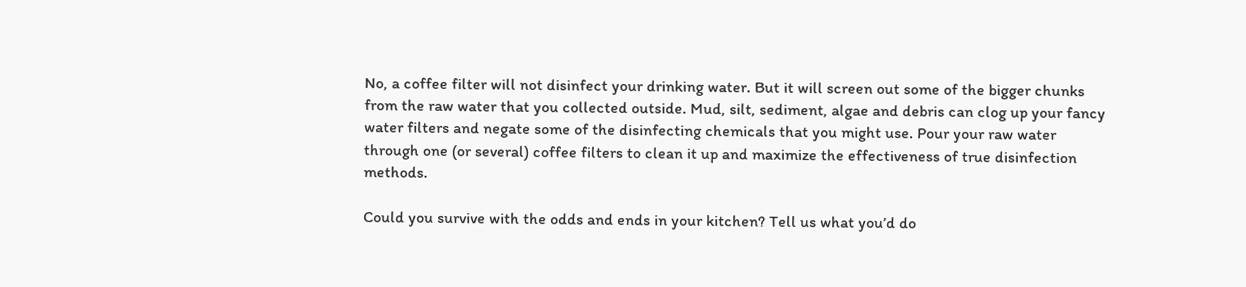No, a coffee filter will not disinfect your drinking water. But it will screen out some of the bigger chunks from the raw water that you collected outside. Mud, silt, sediment, algae and debris can clog up your fancy water filters and negate some of the disinfecting chemicals that you might use. Pour your raw water through one (or several) coffee filters to clean it up and maximize the effectiveness of true disinfection methods.

Could you survive with the odds and ends in your kitchen? Tell us what you’d do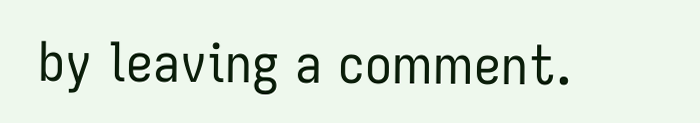by leaving a comment.